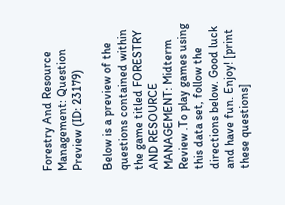Forestry And Resource Management: Question Preview (ID: 23179)

Below is a preview of the questions contained within the game titled FORESTRY AND RESOURCE MANAGEMENT: Midterm Review .To play games using this data set, follow the directions below. Good luck and have fun. Enjoy! [print these questions]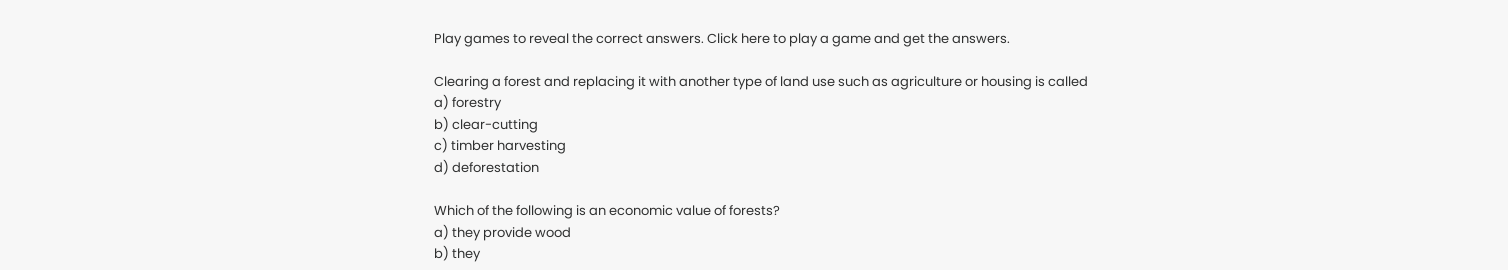Play games to reveal the correct answers. Click here to play a game and get the answers.

Clearing a forest and replacing it with another type of land use such as agriculture or housing is called
a) forestry
b) clear-cutting
c) timber harvesting
d) deforestation

Which of the following is an economic value of forests?
a) they provide wood
b) they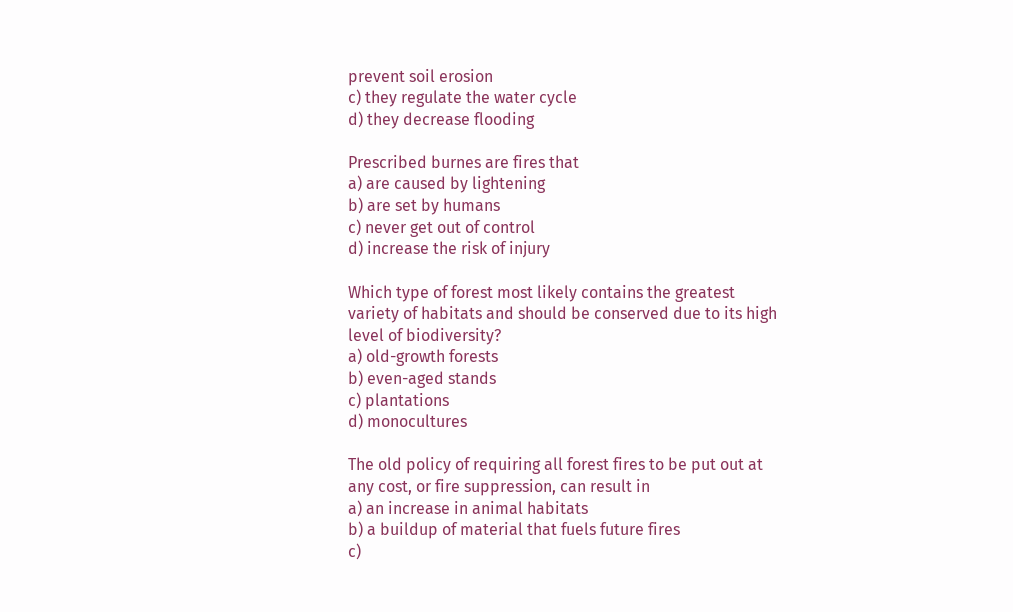prevent soil erosion
c) they regulate the water cycle
d) they decrease flooding

Prescribed burnes are fires that
a) are caused by lightening
b) are set by humans
c) never get out of control
d) increase the risk of injury

Which type of forest most likely contains the greatest variety of habitats and should be conserved due to its high level of biodiversity?
a) old-growth forests
b) even-aged stands
c) plantations
d) monocultures

The old policy of requiring all forest fires to be put out at any cost, or fire suppression, can result in
a) an increase in animal habitats
b) a buildup of material that fuels future fires
c)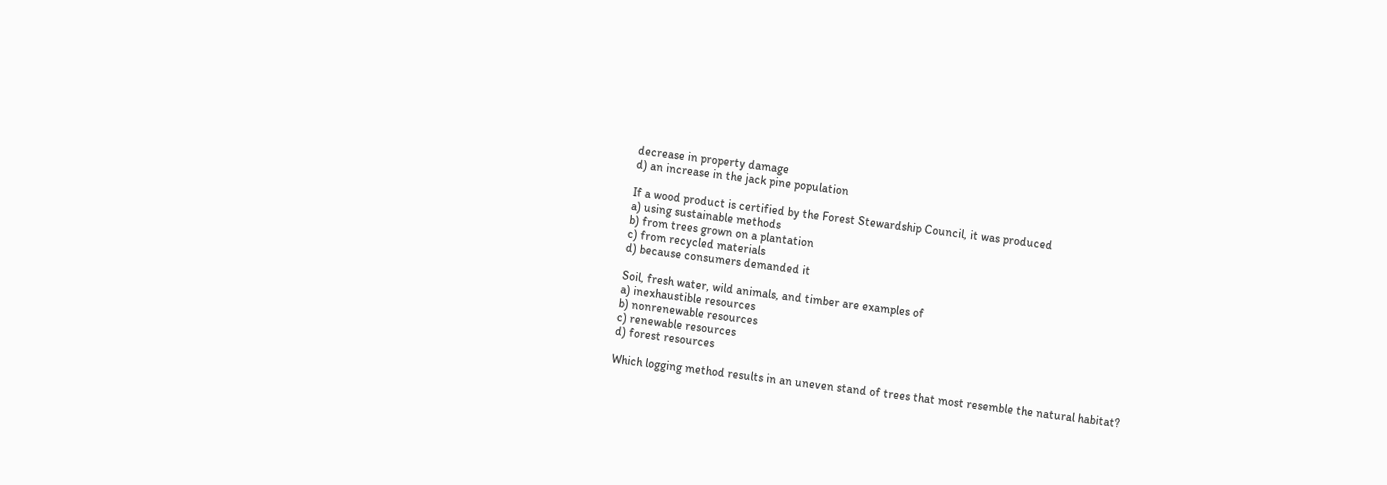decrease in property damage
d) an increase in the jack pine population

If a wood product is certified by the Forest Stewardship Council, it was produced
a) using sustainable methods
b) from trees grown on a plantation
c) from recycled materials
d) because consumers demanded it

Soil, fresh water, wild animals, and timber are examples of
a) inexhaustible resources
b) nonrenewable resources
c) renewable resources
d) forest resources

Which logging method results in an uneven stand of trees that most resemble the natural habitat?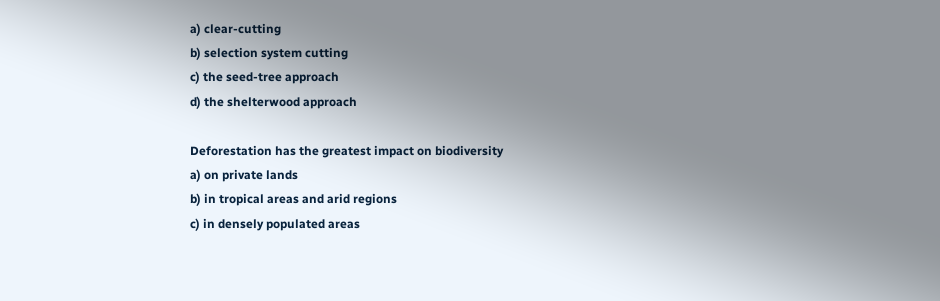a) clear-cutting
b) selection system cutting
c) the seed-tree approach
d) the shelterwood approach

Deforestation has the greatest impact on biodiversity
a) on private lands
b) in tropical areas and arid regions
c) in densely populated areas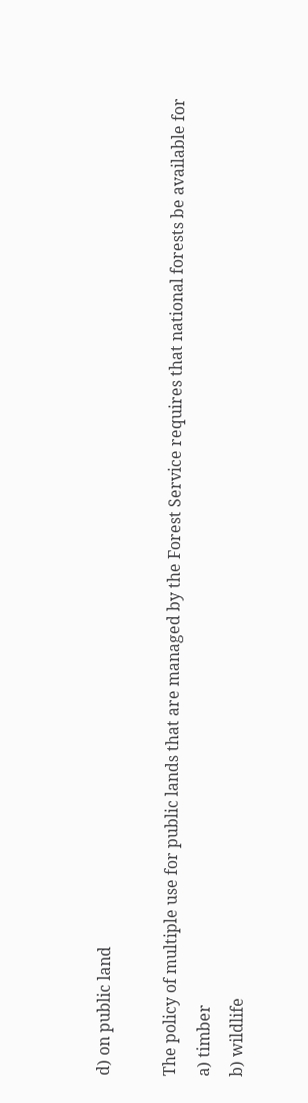d) on public land

The policy of multiple use for public lands that are managed by the Forest Service requires that national forests be available for
a) timber
b) wildlife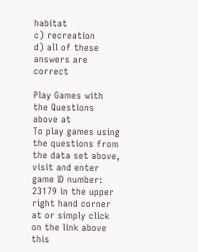habitat
c) recreation
d) all of these answers are correct

Play Games with the Questions above at
To play games using the questions from the data set above, visit and enter game ID number: 23179 in the upper right hand corner at or simply click on the link above this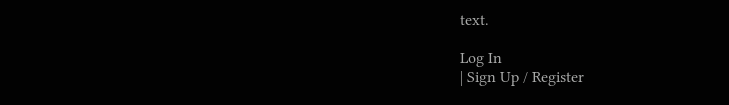text.

Log In
| Sign Up / Register